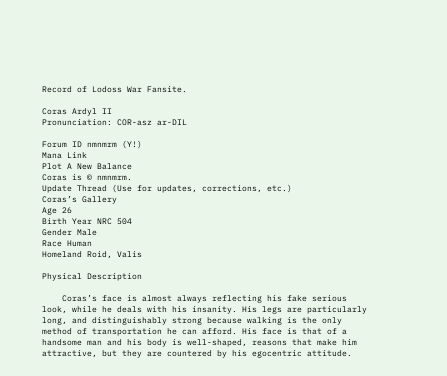Record of Lodoss War Fansite.

Coras Ardyl II
Pronunciation: COR-asz ar-DIL

Forum ID nmnmrm (Y!)
Mana Link
Plot A New Balance
Coras is © nmnmrm.
Update Thread (Use for updates, corrections, etc.)
Coras’s Gallery
Age 26
Birth Year NRC 504
Gender Male
Race Human
Homeland Roid, Valis

Physical Description

    Coras’s face is almost always reflecting his fake serious look, while he deals with his insanity. His legs are particularly long, and distinguishably strong because walking is the only method of transportation he can afford. His face is that of a handsome man and his body is well-shaped, reasons that make him attractive, but they are countered by his egocentric attitude.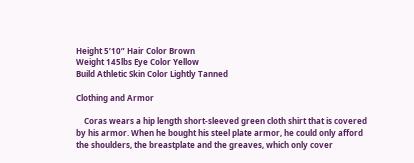Height 5’10” Hair Color Brown
Weight 145lbs Eye Color Yellow
Build Athletic Skin Color Lightly Tanned

Clothing and Armor

    Coras wears a hip length short-sleeved green cloth shirt that is covered by his armor. When he bought his steel plate armor, he could only afford the shoulders, the breastplate and the greaves, which only cover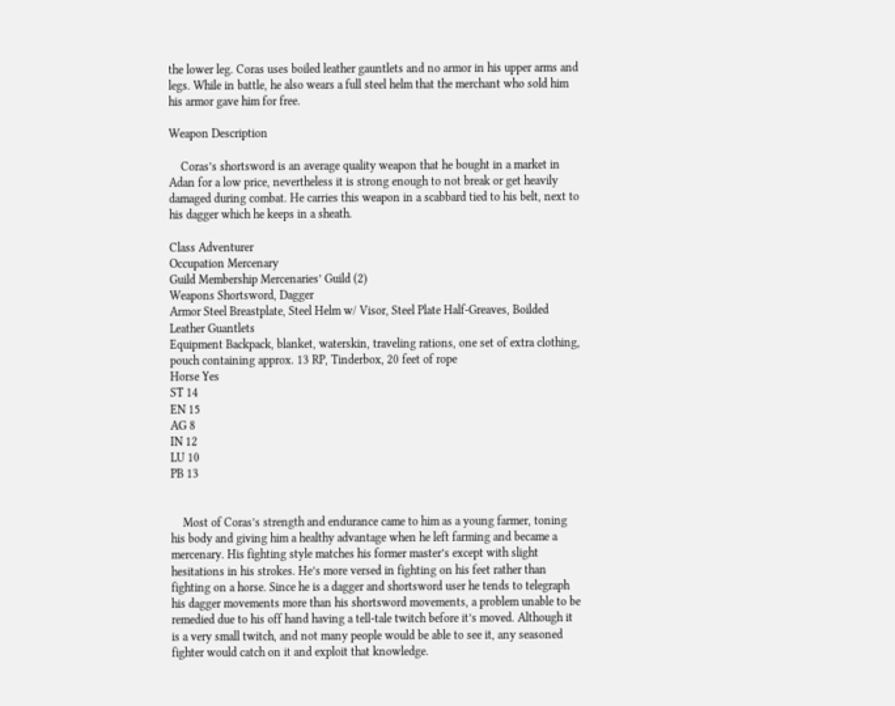the lower leg. Coras uses boiled leather gauntlets and no armor in his upper arms and legs. While in battle, he also wears a full steel helm that the merchant who sold him his armor gave him for free.

Weapon Description

    Coras’s shortsword is an average quality weapon that he bought in a market in Adan for a low price, nevertheless it is strong enough to not break or get heavily damaged during combat. He carries this weapon in a scabbard tied to his belt, next to his dagger which he keeps in a sheath.

Class Adventurer
Occupation Mercenary
Guild Membership Mercenaries’ Guild (2)
Weapons Shortsword, Dagger
Armor Steel Breastplate, Steel Helm w/ Visor, Steel Plate Half-Greaves, Boilded Leather Guantlets
Equipment Backpack, blanket, waterskin, traveling rations, one set of extra clothing, pouch containing approx. 13 RP, Tinderbox, 20 feet of rope
Horse Yes
ST 14
EN 15
AG 8
IN 12
LU 10
PB 13


    Most of Coras’s strength and endurance came to him as a young farmer, toning his body and giving him a healthy advantage when he left farming and became a mercenary. His fighting style matches his former master’s except with slight hesitations in his strokes. He’s more versed in fighting on his feet rather than fighting on a horse. Since he is a dagger and shortsword user he tends to telegraph his dagger movements more than his shortsword movements, a problem unable to be remedied due to his off hand having a tell-tale twitch before it’s moved. Although it is a very small twitch, and not many people would be able to see it, any seasoned fighter would catch on it and exploit that knowledge.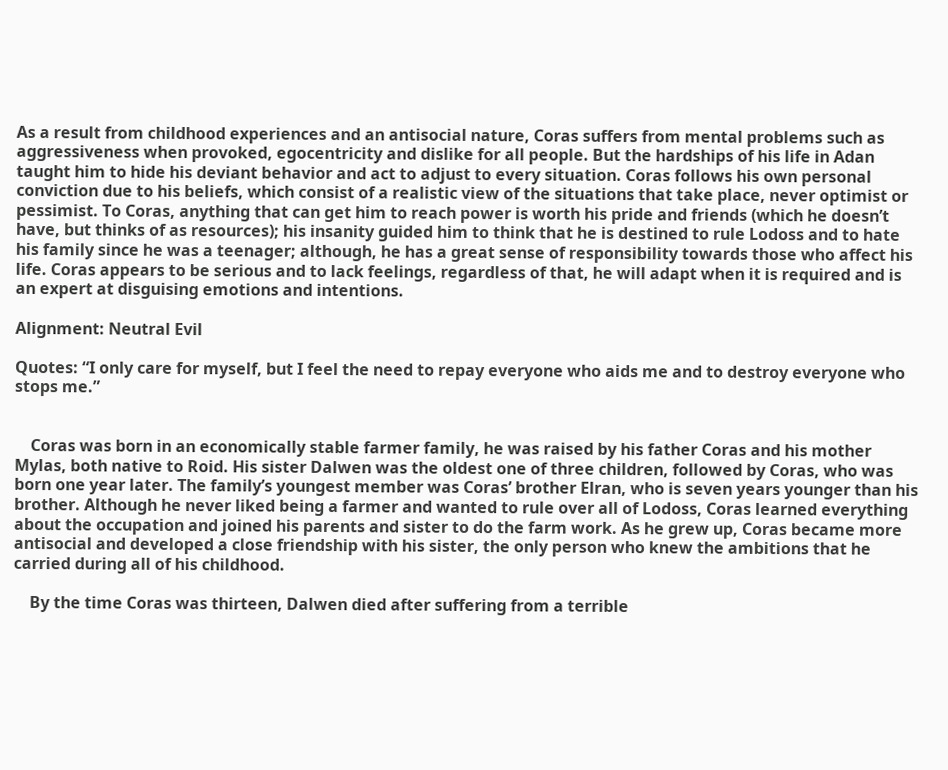As a result from childhood experiences and an antisocial nature, Coras suffers from mental problems such as aggressiveness when provoked, egocentricity and dislike for all people. But the hardships of his life in Adan taught him to hide his deviant behavior and act to adjust to every situation. Coras follows his own personal conviction due to his beliefs, which consist of a realistic view of the situations that take place, never optimist or pessimist. To Coras, anything that can get him to reach power is worth his pride and friends (which he doesn’t have, but thinks of as resources); his insanity guided him to think that he is destined to rule Lodoss and to hate his family since he was a teenager; although, he has a great sense of responsibility towards those who affect his life. Coras appears to be serious and to lack feelings, regardless of that, he will adapt when it is required and is an expert at disguising emotions and intentions.

Alignment: Neutral Evil

Quotes: “I only care for myself, but I feel the need to repay everyone who aids me and to destroy everyone who stops me.”


    Coras was born in an economically stable farmer family, he was raised by his father Coras and his mother Mylas, both native to Roid. His sister Dalwen was the oldest one of three children, followed by Coras, who was born one year later. The family’s youngest member was Coras’ brother Elran, who is seven years younger than his brother. Although he never liked being a farmer and wanted to rule over all of Lodoss, Coras learned everything about the occupation and joined his parents and sister to do the farm work. As he grew up, Coras became more antisocial and developed a close friendship with his sister, the only person who knew the ambitions that he carried during all of his childhood.

    By the time Coras was thirteen, Dalwen died after suffering from a terrible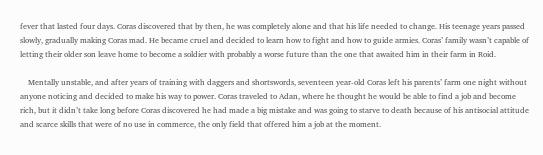fever that lasted four days. Coras discovered that by then, he was completely alone and that his life needed to change. His teenage years passed slowly, gradually making Coras mad. He became cruel and decided to learn how to fight and how to guide armies. Coras’ family wasn’t capable of letting their older son leave home to become a soldier with probably a worse future than the one that awaited him in their farm in Roid.

    Mentally unstable, and after years of training with daggers and shortswords, seventeen year-old Coras left his parents’ farm one night without anyone noticing and decided to make his way to power. Coras traveled to Adan, where he thought he would be able to find a job and become rich, but it didn’t take long before Coras discovered he had made a big mistake and was going to starve to death because of his antisocial attitude and scarce skills that were of no use in commerce, the only field that offered him a job at the moment.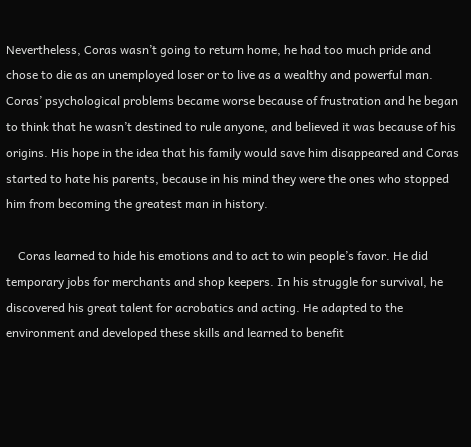Nevertheless, Coras wasn’t going to return home, he had too much pride and chose to die as an unemployed loser or to live as a wealthy and powerful man. Coras’ psychological problems became worse because of frustration and he began to think that he wasn’t destined to rule anyone, and believed it was because of his origins. His hope in the idea that his family would save him disappeared and Coras started to hate his parents, because in his mind they were the ones who stopped him from becoming the greatest man in history.

    Coras learned to hide his emotions and to act to win people’s favor. He did temporary jobs for merchants and shop keepers. In his struggle for survival, he discovered his great talent for acrobatics and acting. He adapted to the environment and developed these skills and learned to benefit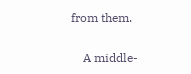from them.

    A middle-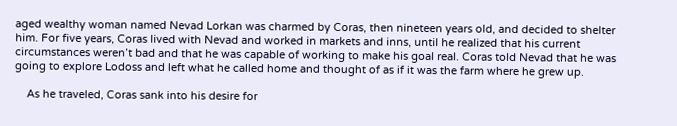aged wealthy woman named Nevad Lorkan was charmed by Coras, then nineteen years old, and decided to shelter him. For five years, Coras lived with Nevad and worked in markets and inns, until he realized that his current circumstances weren’t bad and that he was capable of working to make his goal real. Coras told Nevad that he was going to explore Lodoss and left what he called home and thought of as if it was the farm where he grew up.

    As he traveled, Coras sank into his desire for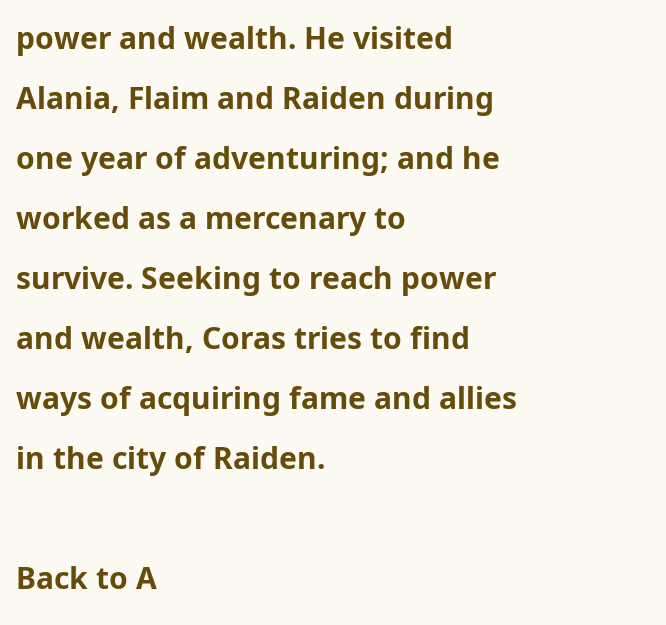power and wealth. He visited Alania, Flaim and Raiden during one year of adventuring; and he worked as a mercenary to survive. Seeking to reach power and wealth, Coras tries to find ways of acquiring fame and allies in the city of Raiden.

Back to A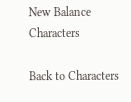New Balance Characters

Back to Characters